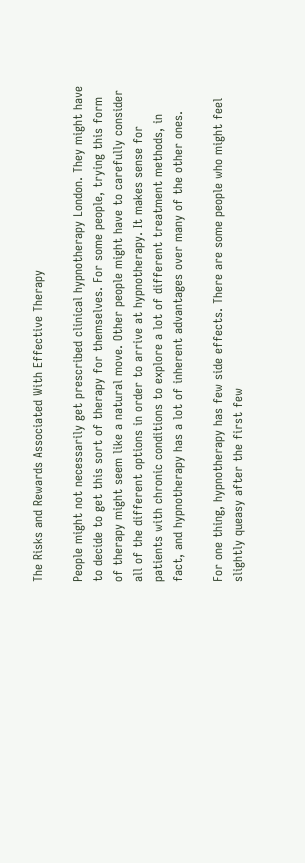The Risks and Rewards Associated With Effective Therapy

People might not necessarily get prescribed clinical hypnotherapy London. They might have to decide to get this sort of therapy for themselves. For some people, trying this form of therapy might seem like a natural move. Other people might have to carefully consider all of the different options in order to arrive at hypnotherapy. It makes sense for patients with chronic conditions to explore a lot of different treatment methods, in fact, and hypnotherapy has a lot of inherent advantages over many of the other ones.

For one thing, hypnotherapy has few side effects. There are some people who might feel slightly queasy after the first few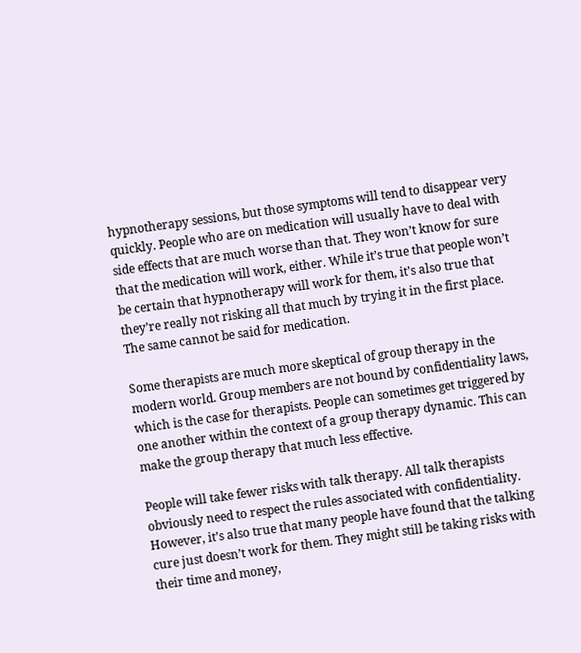hypnotherapy sessions, but those symptoms will tend to disappear very quickly. People who are on medication will usually have to deal with side effects that are much worse than that. They won’t know for sure that the medication will work, either. While it’s true that people won’t be certain that hypnotherapy will work for them, it’s also true that they’re really not risking all that much by trying it in the first place. The same cannot be said for medication.

Some therapists are much more skeptical of group therapy in the modern world. Group members are not bound by confidentiality laws, which is the case for therapists. People can sometimes get triggered by one another within the context of a group therapy dynamic. This can make the group therapy that much less effective.

People will take fewer risks with talk therapy. All talk therapists obviously need to respect the rules associated with confidentiality. However, it’s also true that many people have found that the talking cure just doesn’t work for them. They might still be taking risks with their time and money,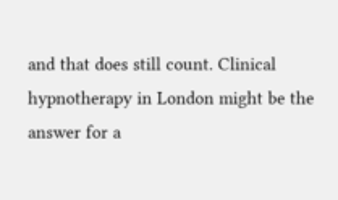and that does still count. Clinical hypnotherapy in London might be the answer for a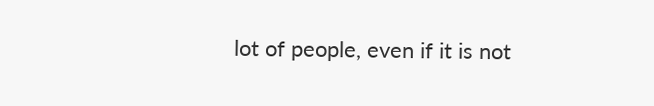lot of people, even if it is not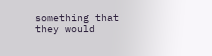something that they would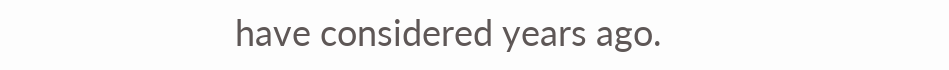have considered years ago.